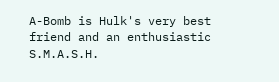A-Bomb is Hulk's very best friend and an enthusiastic S.M.A.S.H.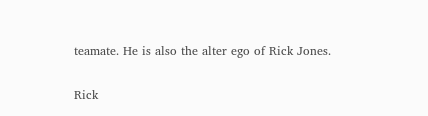teamate. He is also the alter ego of Rick Jones.

Rick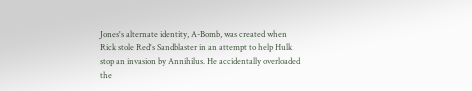Jones's alternate identity, A-Bomb, was created when Rick stole Red's Sandblaster in an attempt to help Hulk stop an invasion by Annihilus. He accidentally overloaded the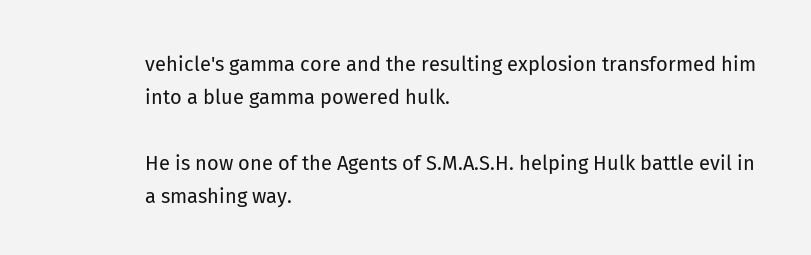vehicle's gamma core and the resulting explosion transformed him into a blue gamma powered hulk.

He is now one of the Agents of S.M.A.S.H. helping Hulk battle evil in a smashing way.